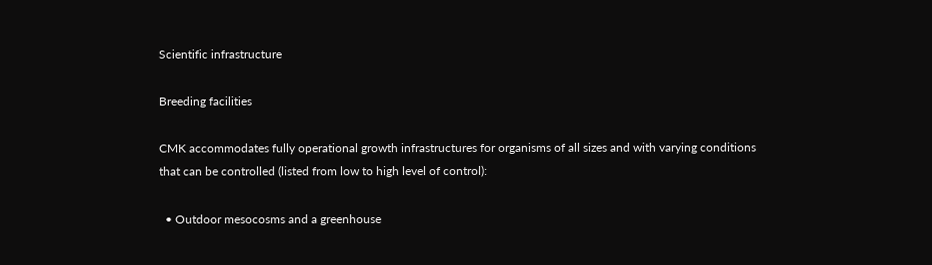Scientific infrastructure

Breeding facilities

CMK accommodates fully operational growth infrastructures for organisms of all sizes and with varying conditions that can be controlled (listed from low to high level of control):

  • Outdoor mesocosms and a greenhouse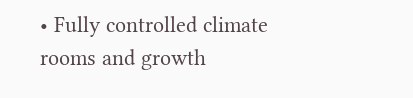• Fully controlled climate rooms and growth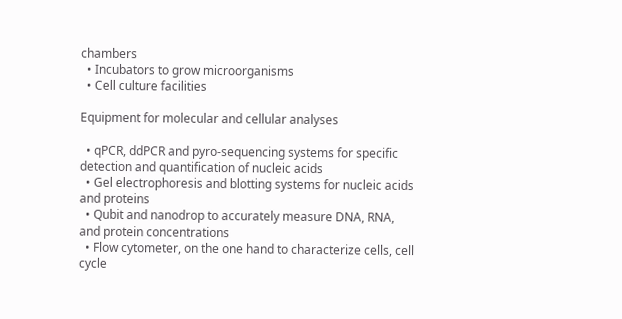chambers
  • Incubators to grow microorganisms
  • Cell culture facilities

Equipment for molecular and cellular analyses

  • qPCR, ddPCR and pyro-sequencing systems for specific detection and quantification of nucleic acids
  • Gel electrophoresis and blotting systems for nucleic acids and proteins
  • Qubit and nanodrop to accurately measure DNA, RNA, and protein concentrations
  • Flow cytometer, on the one hand to characterize cells, cell cycle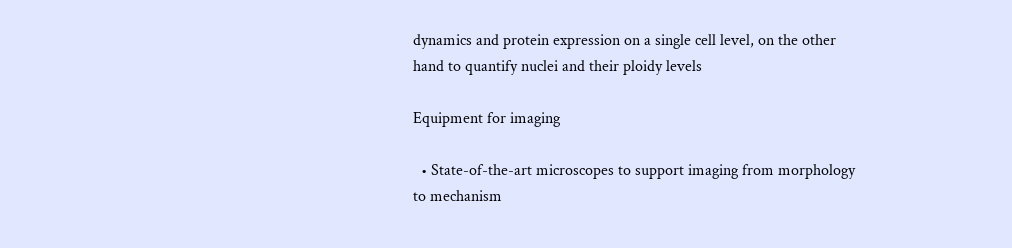dynamics and protein expression on a single cell level, on the other hand to quantify nuclei and their ploidy levels

Equipment for imaging

  • State-of-the-art microscopes to support imaging from morphology to mechanism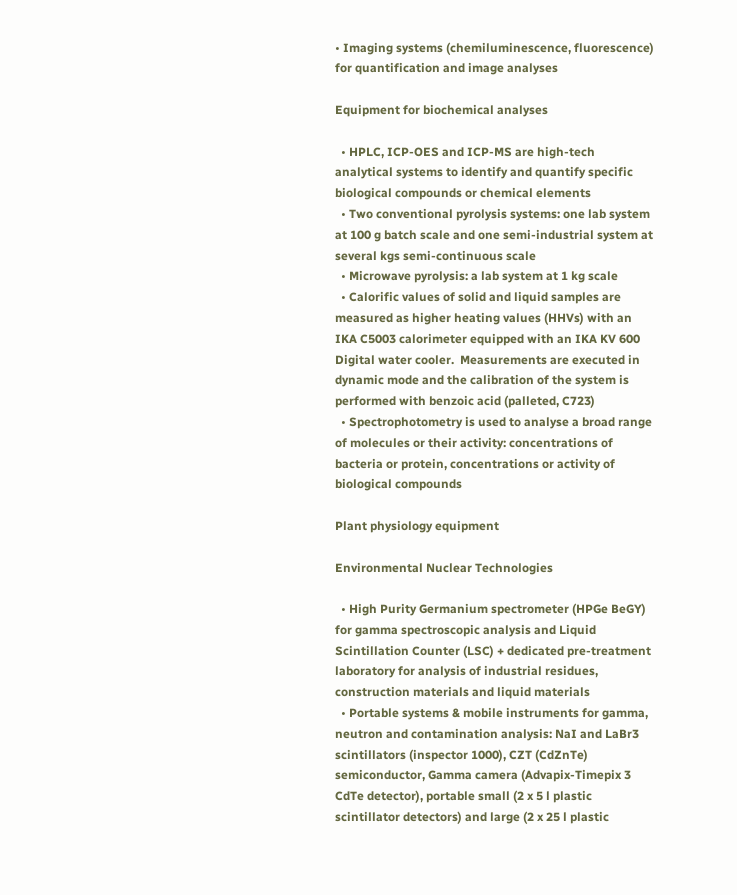• Imaging systems (chemiluminescence, fluorescence) for quantification and image analyses

Equipment for biochemical analyses

  • HPLC, ICP-OES and ICP-MS are high-tech analytical systems to identify and quantify specific biological compounds or chemical elements
  • Two conventional pyrolysis systems: one lab system at 100 g batch scale and one semi-industrial system at several kgs semi-continuous scale
  • Microwave pyrolysis: a lab system at 1 kg scale
  • Calorific values of solid and liquid samples are measured as higher heating values (HHVs) with an IKA C5003 calorimeter equipped with an IKA KV 600 Digital water cooler.  Measurements are executed in dynamic mode and the calibration of the system is performed with benzoic acid (palleted, C723)
  • Spectrophotometry is used to analyse a broad range of molecules or their activity: concentrations of bacteria or protein, concentrations or activity of biological compounds

Plant physiology equipment

Environmental Nuclear Technologies

  • High Purity Germanium spectrometer (HPGe BeGY) for gamma spectroscopic analysis and Liquid Scintillation Counter (LSC) + dedicated pre-treatment laboratory for analysis of industrial residues, construction materials and liquid materials
  • Portable systems & mobile instruments for gamma, neutron and contamination analysis: NaI and LaBr3 scintillators (inspector 1000), CZT (CdZnTe) semiconductor, Gamma camera (Advapix-Timepix 3 CdTe detector), portable small (2 x 5 l plastic scintillator detectors) and large (2 x 25 l plastic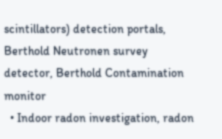scintillators) detection portals, Berthold Neutronen survey detector, Berthold Contamination monitor
  • Indoor radon investigation, radon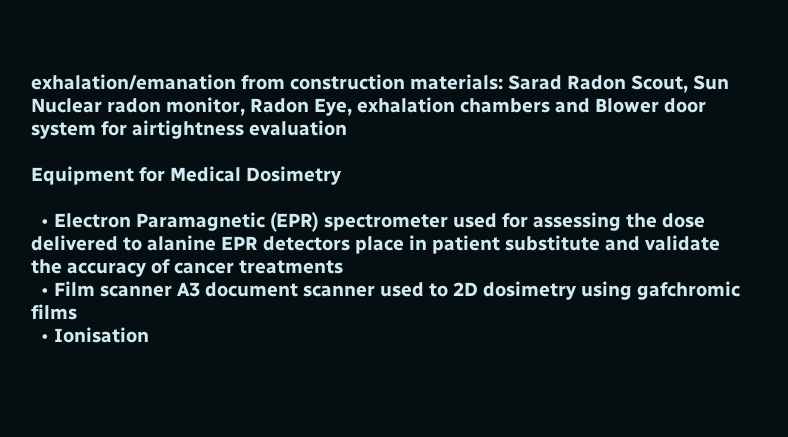exhalation/emanation from construction materials: Sarad Radon Scout, Sun Nuclear radon monitor, Radon Eye, exhalation chambers and Blower door system for airtightness evaluation

Equipment for Medical Dosimetry

  • Electron Paramagnetic (EPR) spectrometer used for assessing the dose delivered to alanine EPR detectors place in patient substitute and validate the accuracy of cancer treatments
  • Film scanner A3 document scanner used to 2D dosimetry using gafchromic films
  • Ionisation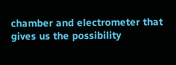chamber and electrometer that gives us the possibility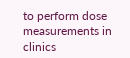to perform dose measurements in clinics